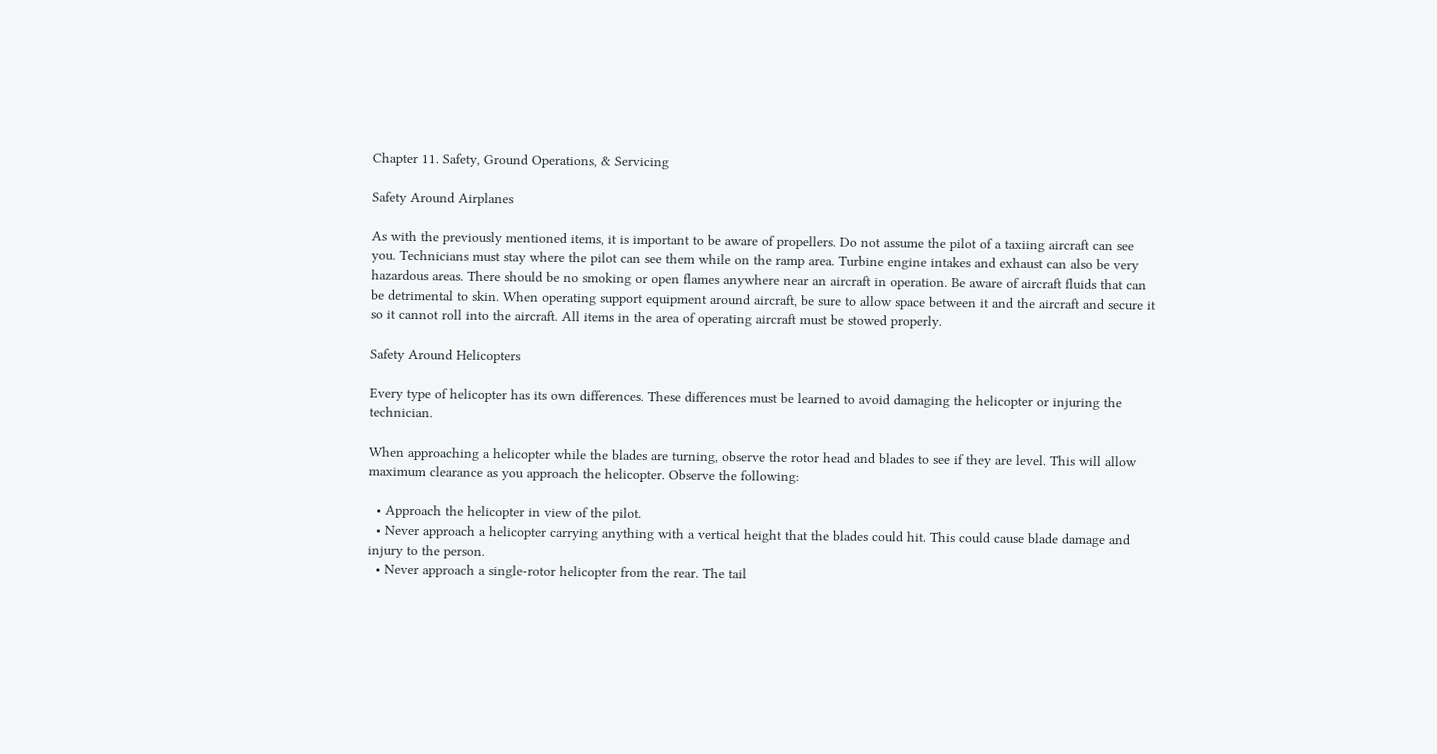Chapter 11. Safety, Ground Operations, & Servicing

Safety Around Airplanes

As with the previously mentioned items, it is important to be aware of propellers. Do not assume the pilot of a taxiing aircraft can see you. Technicians must stay where the pilot can see them while on the ramp area. Turbine engine intakes and exhaust can also be very hazardous areas. There should be no smoking or open flames anywhere near an aircraft in operation. Be aware of aircraft fluids that can be detrimental to skin. When operating support equipment around aircraft, be sure to allow space between it and the aircraft and secure it so it cannot roll into the aircraft. All items in the area of operating aircraft must be stowed properly.

Safety Around Helicopters

Every type of helicopter has its own differences. These differences must be learned to avoid damaging the helicopter or injuring the technician.

When approaching a helicopter while the blades are turning, observe the rotor head and blades to see if they are level. This will allow maximum clearance as you approach the helicopter. Observe the following:

  • Approach the helicopter in view of the pilot.
  • Never approach a helicopter carrying anything with a vertical height that the blades could hit. This could cause blade damage and injury to the person.
  • Never approach a single-rotor helicopter from the rear. The tail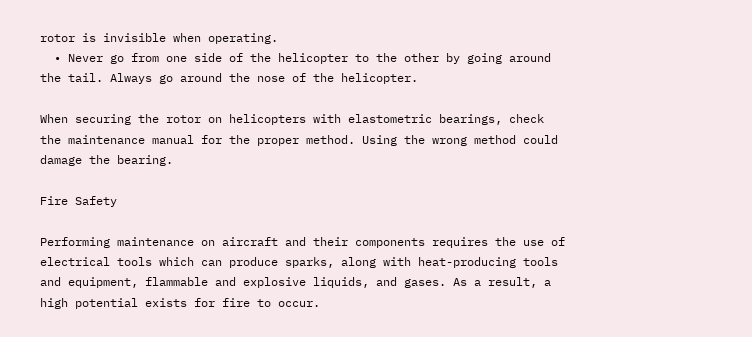rotor is invisible when operating.
  • Never go from one side of the helicopter to the other by going around the tail. Always go around the nose of the helicopter.

When securing the rotor on helicopters with elastometric bearings, check the maintenance manual for the proper method. Using the wrong method could damage the bearing.

Fire Safety

Performing maintenance on aircraft and their components requires the use of electrical tools which can produce sparks, along with heat-producing tools and equipment, flammable and explosive liquids, and gases. As a result, a high potential exists for fire to occur.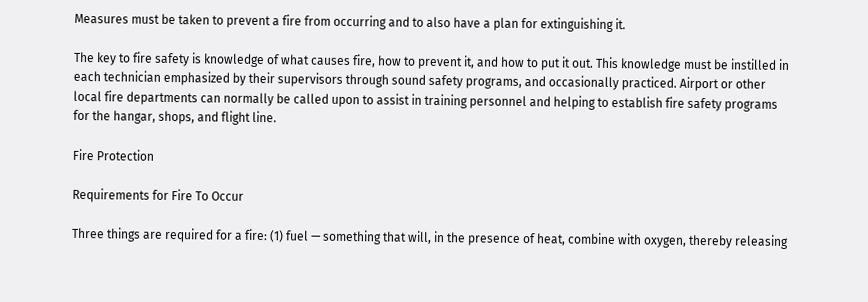Measures must be taken to prevent a fire from occurring and to also have a plan for extinguishing it.

The key to fire safety is knowledge of what causes fire, how to prevent it, and how to put it out. This knowledge must be instilled in each technician emphasized by their supervisors through sound safety programs, and occasionally practiced. Airport or other local fire departments can normally be called upon to assist in training personnel and helping to establish fire safety programs for the hangar, shops, and flight line.

Fire Protection

Requirements for Fire To Occur

Three things are required for a fire: (1) fuel — something that will, in the presence of heat, combine with oxygen, thereby releasing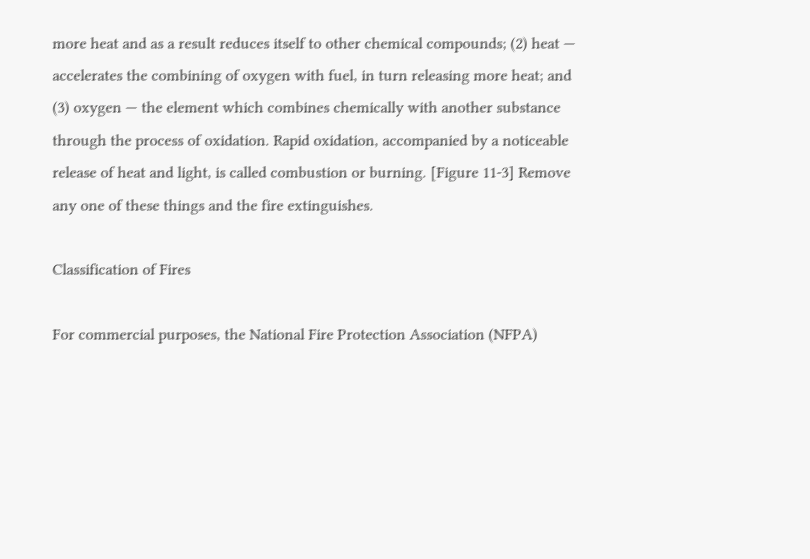more heat and as a result reduces itself to other chemical compounds; (2) heat — accelerates the combining of oxygen with fuel, in turn releasing more heat; and (3) oxygen — the element which combines chemically with another substance through the process of oxidation. Rapid oxidation, accompanied by a noticeable release of heat and light, is called combustion or burning. [Figure 11-3] Remove any one of these things and the fire extinguishes.

Classification of Fires

For commercial purposes, the National Fire Protection Association (NFPA)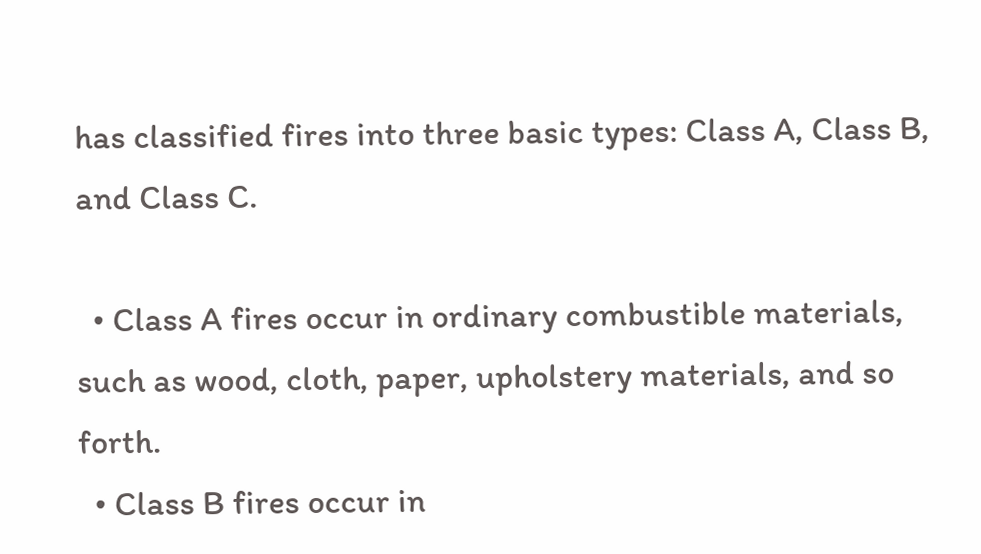has classified fires into three basic types: Class A, Class B, and Class C.

  • Class A fires occur in ordinary combustible materials, such as wood, cloth, paper, upholstery materials, and so forth.
  • Class B fires occur in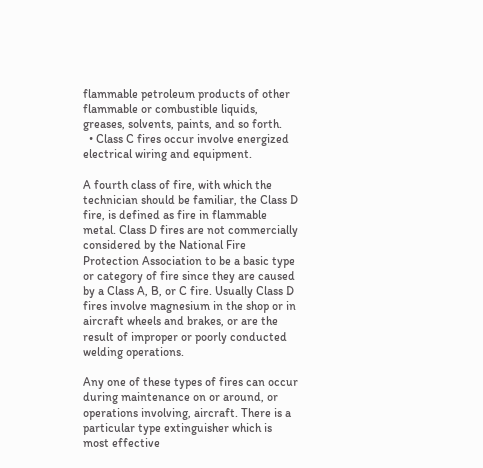flammable petroleum products of other flammable or combustible liquids, greases, solvents, paints, and so forth.
  • Class C fires occur involve energized electrical wiring and equipment.

A fourth class of fire, with which the technician should be familiar, the Class D fire, is defined as fire in flammable metal. Class D fires are not commercially considered by the National Fire Protection Association to be a basic type or category of fire since they are caused by a Class A, B, or C fire. Usually Class D fires involve magnesium in the shop or in aircraft wheels and brakes, or are the result of improper or poorly conducted welding operations.

Any one of these types of fires can occur during maintenance on or around, or operations involving, aircraft. There is a particular type extinguisher which is most effective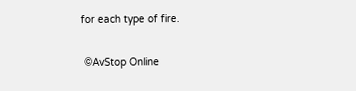for each type of fire.

 ©AvStop Online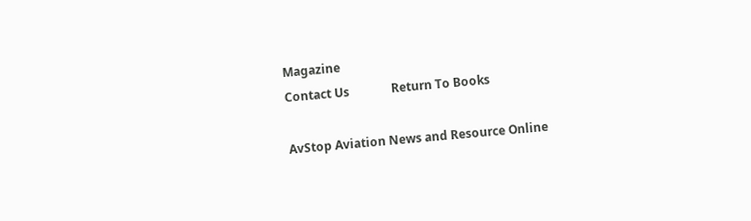Magazine                                                                                                                                                      Contact Us              Return To Books

AvStop Aviation News and Resource Online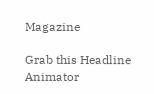Magazine

Grab this Headline Animator